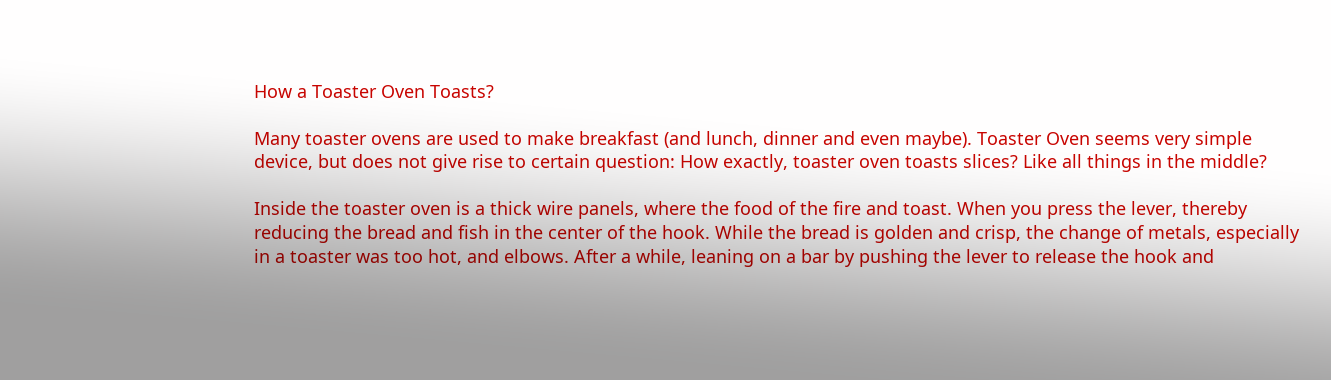How a Toaster Oven Toasts?

Many toaster ovens are used to make breakfast (and lunch, dinner and even maybe). Toaster Oven seems very simple device, but does not give rise to certain question: How exactly, toaster oven toasts slices? Like all things in the middle?

Inside the toaster oven is a thick wire panels, where the food of the fire and toast. When you press the lever, thereby reducing the bread and fish in the center of the hook. While the bread is golden and crisp, the change of metals, especially in a toaster was too hot, and elbows. After a while, leaning on a bar by pushing the lever to release the hook and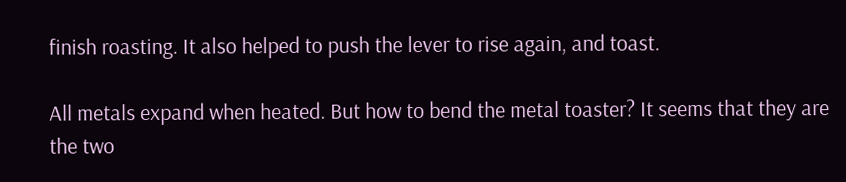finish roasting. It also helped to push the lever to rise again, and toast.

All metals expand when heated. But how to bend the metal toaster? It seems that they are the two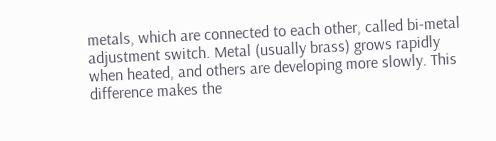metals, which are connected to each other, called bi-metal adjustment switch. Metal (usually brass) grows rapidly when heated, and others are developing more slowly. This difference makes the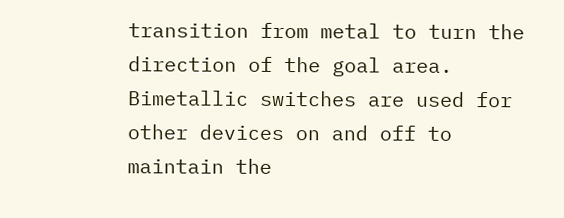transition from metal to turn the direction of the goal area. Bimetallic switches are used for other devices on and off to maintain the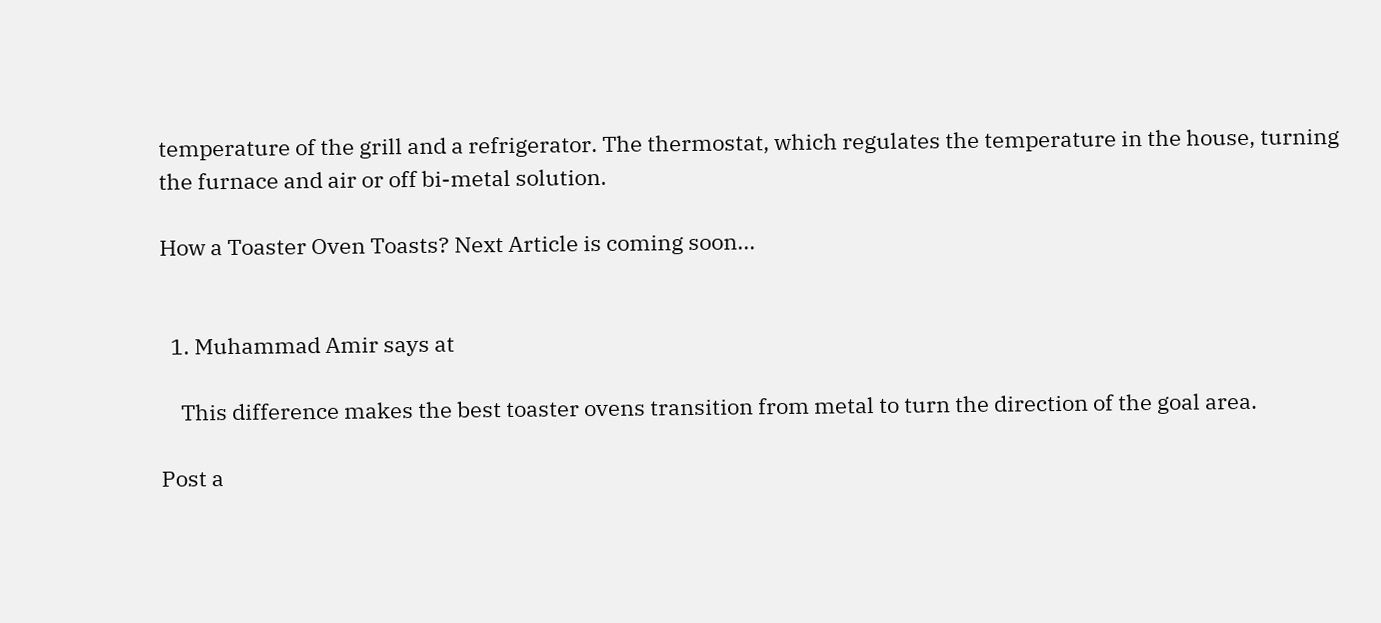temperature of the grill and a refrigerator. The thermostat, which regulates the temperature in the house, turning the furnace and air or off bi-metal solution.

How a Toaster Oven Toasts? Next Article is coming soon...


  1. Muhammad Amir says at

    This difference makes the best toaster ovens transition from metal to turn the direction of the goal area.

Post a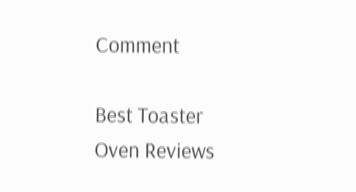Comment

Best Toaster Oven Reviews